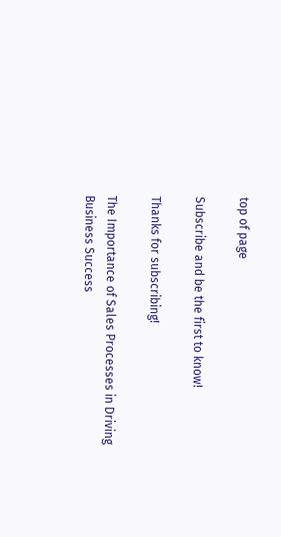top of page

Subscribe and be the first to know!

Thanks for subscribing!

The Importance of Sales Processes in Driving Business Success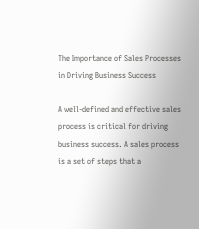The Importance of Sales Processes in Driving Business Success

A well-defined and effective sales process is critical for driving business success. A sales process is a set of steps that a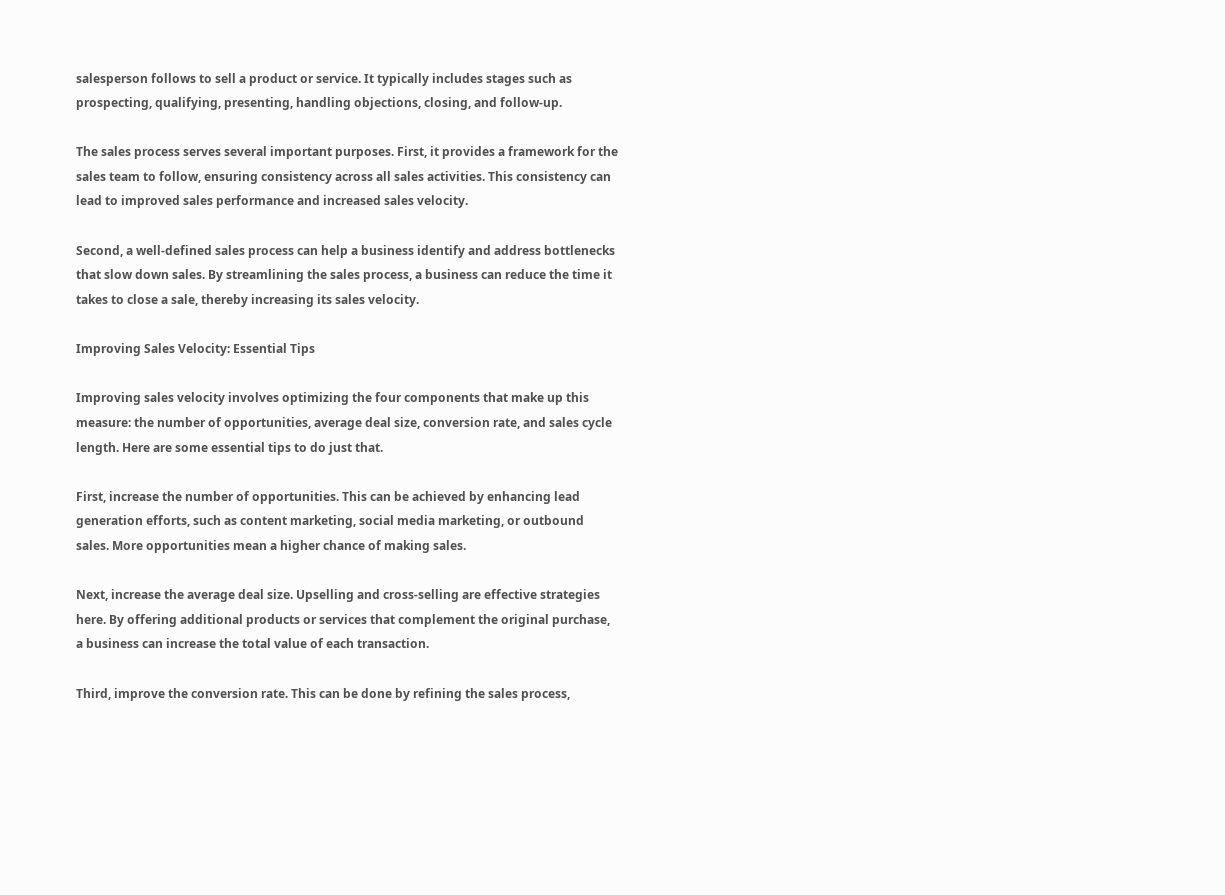salesperson follows to sell a product or service. It typically includes stages such as prospecting, qualifying, presenting, handling objections, closing, and follow-up.

The sales process serves several important purposes. First, it provides a framework for the sales team to follow, ensuring consistency across all sales activities. This consistency can lead to improved sales performance and increased sales velocity.

Second, a well-defined sales process can help a business identify and address bottlenecks that slow down sales. By streamlining the sales process, a business can reduce the time it takes to close a sale, thereby increasing its sales velocity.

Improving Sales Velocity: Essential Tips

Improving sales velocity involves optimizing the four components that make up this measure: the number of opportunities, average deal size, conversion rate, and sales cycle length. Here are some essential tips to do just that.

First, increase the number of opportunities. This can be achieved by enhancing lead generation efforts, such as content marketing, social media marketing, or outbound sales. More opportunities mean a higher chance of making sales.

Next, increase the average deal size. Upselling and cross-selling are effective strategies here. By offering additional products or services that complement the original purchase, a business can increase the total value of each transaction.

Third, improve the conversion rate. This can be done by refining the sales process,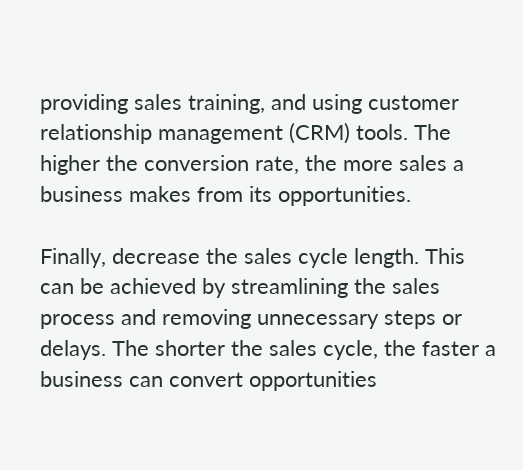providing sales training, and using customer relationship management (CRM) tools. The higher the conversion rate, the more sales a business makes from its opportunities.

Finally, decrease the sales cycle length. This can be achieved by streamlining the sales process and removing unnecessary steps or delays. The shorter the sales cycle, the faster a business can convert opportunities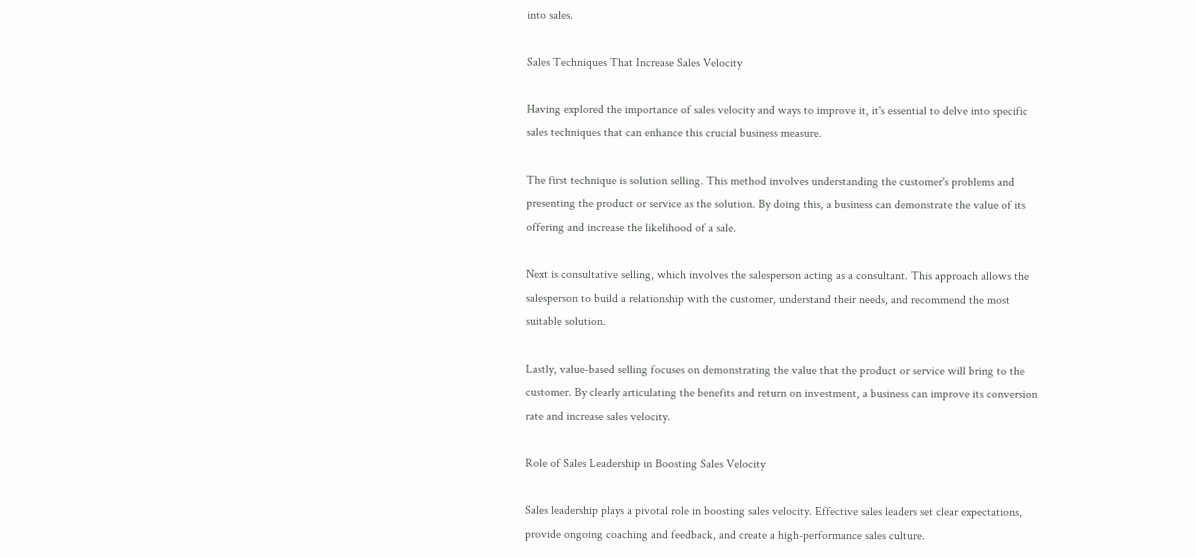into sales.

Sales Techniques That Increase Sales Velocity

Having explored the importance of sales velocity and ways to improve it, it's essential to delve into specific sales techniques that can enhance this crucial business measure.

The first technique is solution selling. This method involves understanding the customer's problems and presenting the product or service as the solution. By doing this, a business can demonstrate the value of its offering and increase the likelihood of a sale.

Next is consultative selling, which involves the salesperson acting as a consultant. This approach allows the salesperson to build a relationship with the customer, understand their needs, and recommend the most suitable solution.

Lastly, value-based selling focuses on demonstrating the value that the product or service will bring to the customer. By clearly articulating the benefits and return on investment, a business can improve its conversion rate and increase sales velocity.

Role of Sales Leadership in Boosting Sales Velocity

Sales leadership plays a pivotal role in boosting sales velocity. Effective sales leaders set clear expectations, provide ongoing coaching and feedback, and create a high-performance sales culture.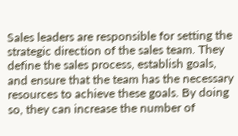Sales leaders are responsible for setting the strategic direction of the sales team. They define the sales process, establish goals, and ensure that the team has the necessary resources to achieve these goals. By doing so, they can increase the number of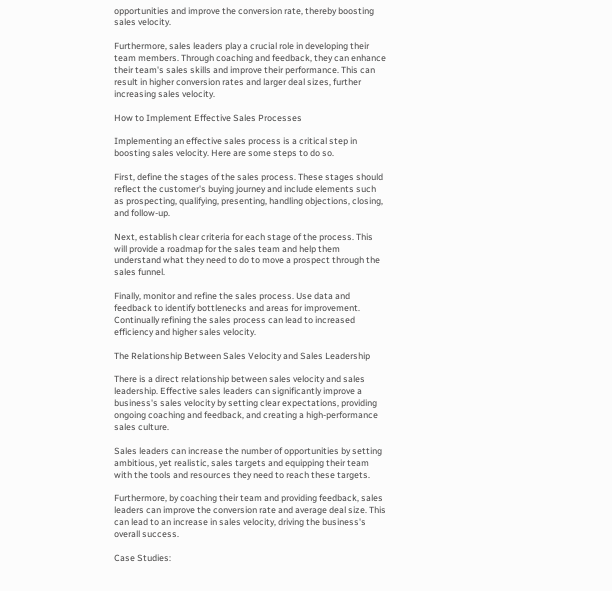opportunities and improve the conversion rate, thereby boosting sales velocity.

Furthermore, sales leaders play a crucial role in developing their team members. Through coaching and feedback, they can enhance their team's sales skills and improve their performance. This can result in higher conversion rates and larger deal sizes, further increasing sales velocity.

How to Implement Effective Sales Processes

Implementing an effective sales process is a critical step in boosting sales velocity. Here are some steps to do so.

First, define the stages of the sales process. These stages should reflect the customer's buying journey and include elements such as prospecting, qualifying, presenting, handling objections, closing, and follow-up.

Next, establish clear criteria for each stage of the process. This will provide a roadmap for the sales team and help them understand what they need to do to move a prospect through the sales funnel.

Finally, monitor and refine the sales process. Use data and feedback to identify bottlenecks and areas for improvement. Continually refining the sales process can lead to increased efficiency and higher sales velocity.

The Relationship Between Sales Velocity and Sales Leadership

There is a direct relationship between sales velocity and sales leadership. Effective sales leaders can significantly improve a business's sales velocity by setting clear expectations, providing ongoing coaching and feedback, and creating a high-performance sales culture.

Sales leaders can increase the number of opportunities by setting ambitious, yet realistic, sales targets and equipping their team with the tools and resources they need to reach these targets.

Furthermore, by coaching their team and providing feedback, sales leaders can improve the conversion rate and average deal size. This can lead to an increase in sales velocity, driving the business's overall success.

Case Studies: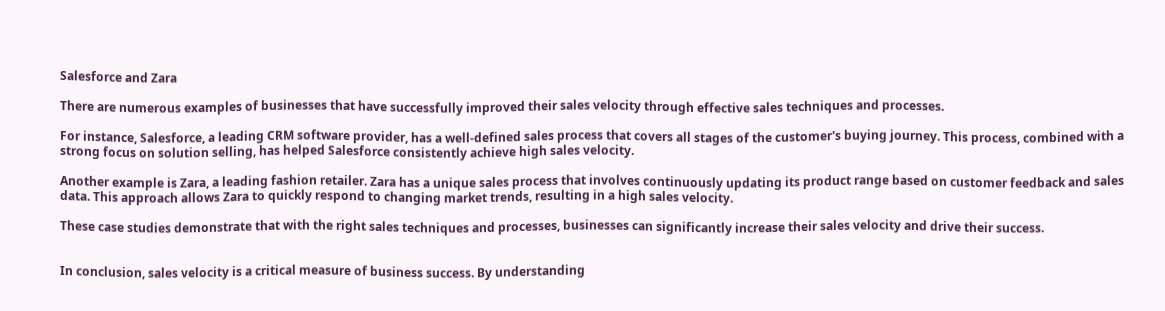Salesforce and Zara

There are numerous examples of businesses that have successfully improved their sales velocity through effective sales techniques and processes.

For instance, Salesforce, a leading CRM software provider, has a well-defined sales process that covers all stages of the customer's buying journey. This process, combined with a strong focus on solution selling, has helped Salesforce consistently achieve high sales velocity.

Another example is Zara, a leading fashion retailer. Zara has a unique sales process that involves continuously updating its product range based on customer feedback and sales data. This approach allows Zara to quickly respond to changing market trends, resulting in a high sales velocity.

These case studies demonstrate that with the right sales techniques and processes, businesses can significantly increase their sales velocity and drive their success.


In conclusion, sales velocity is a critical measure of business success. By understanding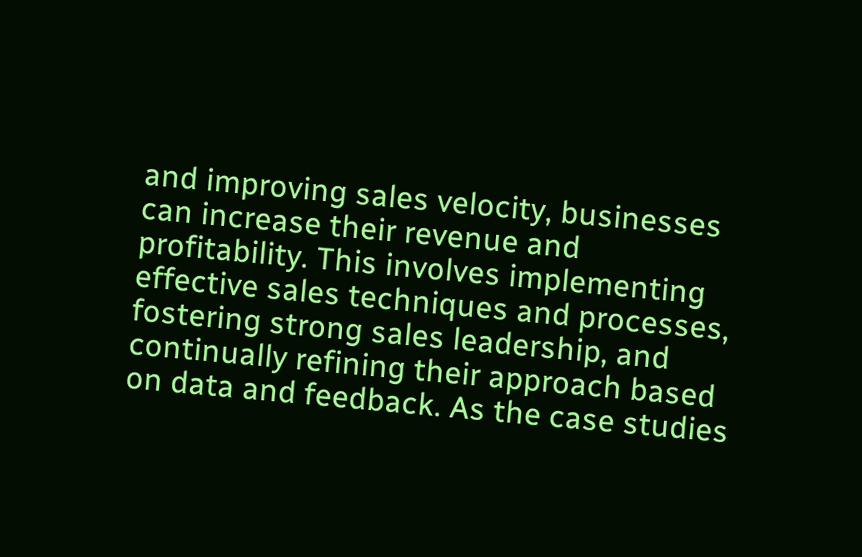and improving sales velocity, businesses can increase their revenue and profitability. This involves implementing effective sales techniques and processes, fostering strong sales leadership, and continually refining their approach based on data and feedback. As the case studies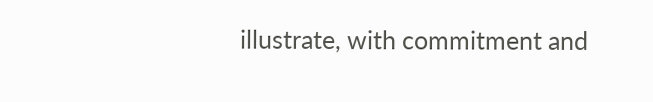illustrate, with commitment and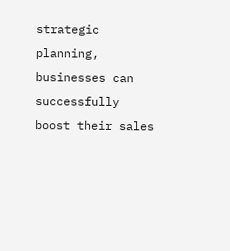strategic planning, businesses can successfully boost their sales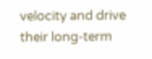velocity and drive their long-term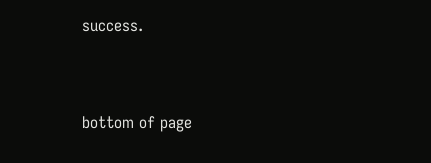success.



bottom of page